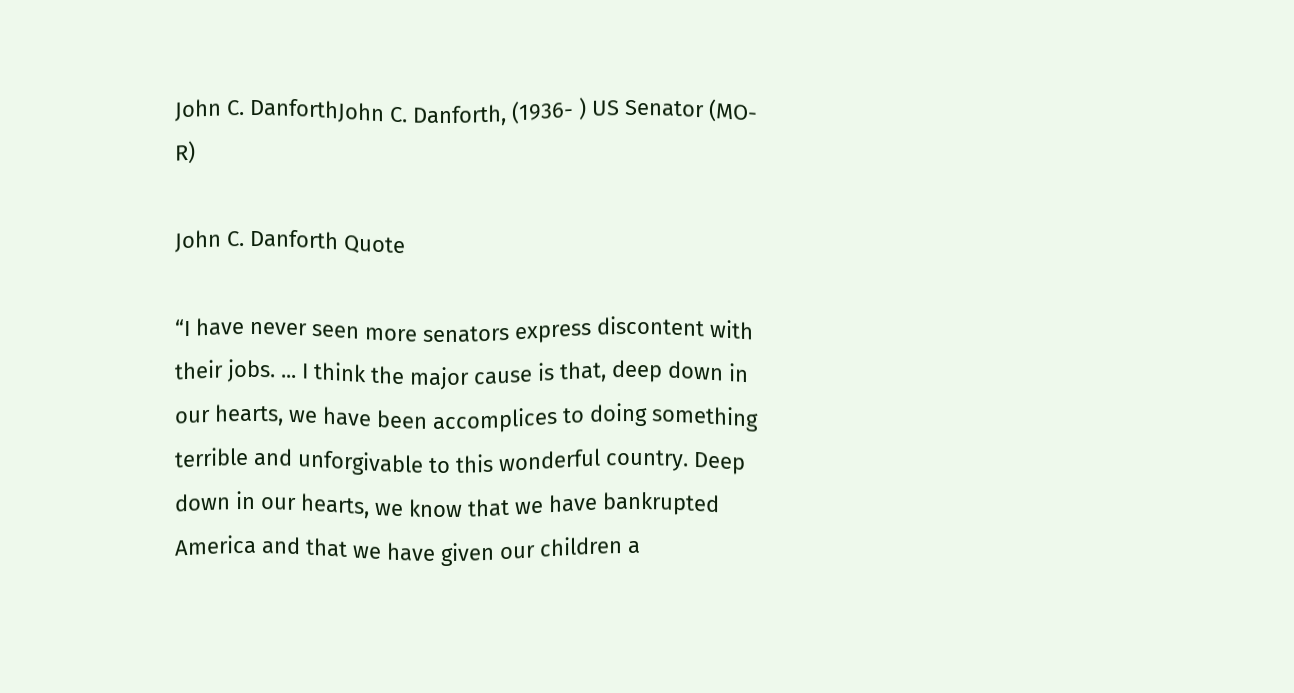John C. DanforthJohn C. Danforth, (1936- ) US Senator (MO-R)

John C. Danforth Quote

“I have never seen more senators express discontent with their jobs. ... I think the major cause is that, deep down in our hearts, we have been accomplices to doing something terrible and unforgivable to this wonderful country. Deep down in our hearts, we know that we have bankrupted America and that we have given our children a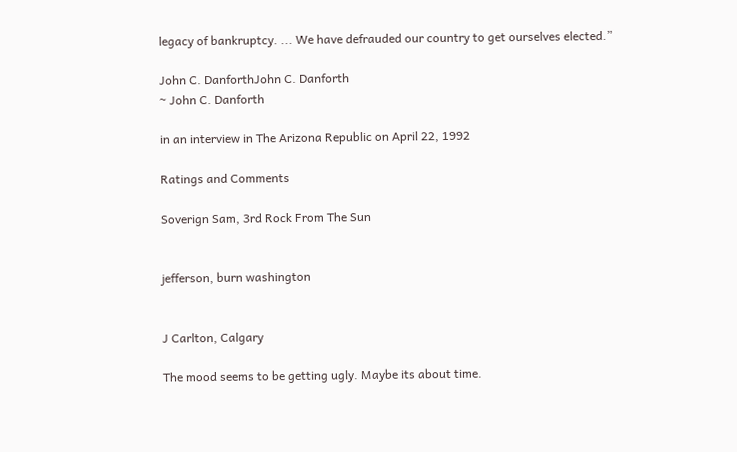legacy of bankruptcy. ... We have defrauded our country to get ourselves elected.”

John C. DanforthJohn C. Danforth
~ John C. Danforth

in an interview in The Arizona Republic on April 22, 1992

Ratings and Comments

Soverign Sam, 3rd Rock From The Sun


jefferson, burn washington


J Carlton, Calgary

The mood seems to be getting ugly. Maybe its about time.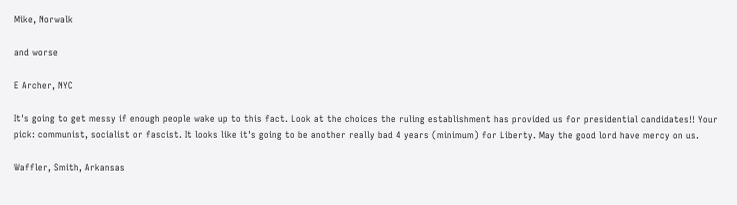Mike, Norwalk

and worse

E Archer, NYC

It's going to get messy if enough people wake up to this fact. Look at the choices the ruling establishment has provided us for presidential candidates!! Your pick: communist, socialist or fascist. It looks like it's going to be another really bad 4 years (minimum) for Liberty. May the good lord have mercy on us.

Waffler, Smith, Arkansas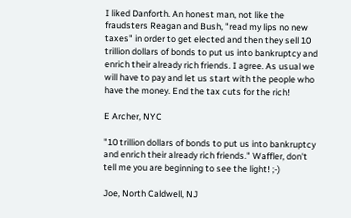I liked Danforth. An honest man, not like the fraudsters Reagan and Bush, "read my lips no new taxes" in order to get elected and then they sell 10 trillion dollars of bonds to put us into bankruptcy and enrich their already rich friends. I agree. As usual we will have to pay and let us start with the people who have the money. End the tax cuts for the rich!

E Archer, NYC

"10 trillion dollars of bonds to put us into bankruptcy and enrich their already rich friends." Waffler, don't tell me you are beginning to see the light! ;-)

Joe, North Caldwell, NJ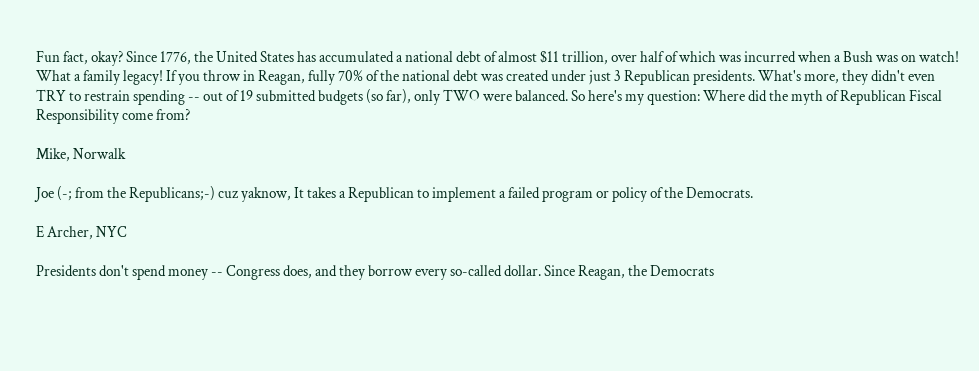Fun fact, okay? Since 1776, the United States has accumulated a national debt of almost $11 trillion, over half of which was incurred when a Bush was on watch! What a family legacy! If you throw in Reagan, fully 70% of the national debt was created under just 3 Republican presidents. What's more, they didn't even TRY to restrain spending -- out of 19 submitted budgets (so far), only TWO were balanced. So here's my question: Where did the myth of Republican Fiscal Responsibility come from?

Mike, Norwalk

Joe (-; from the Republicans;-) cuz yaknow, It takes a Republican to implement a failed program or policy of the Democrats.

E Archer, NYC

Presidents don't spend money -- Congress does, and they borrow every so-called dollar. Since Reagan, the Democrats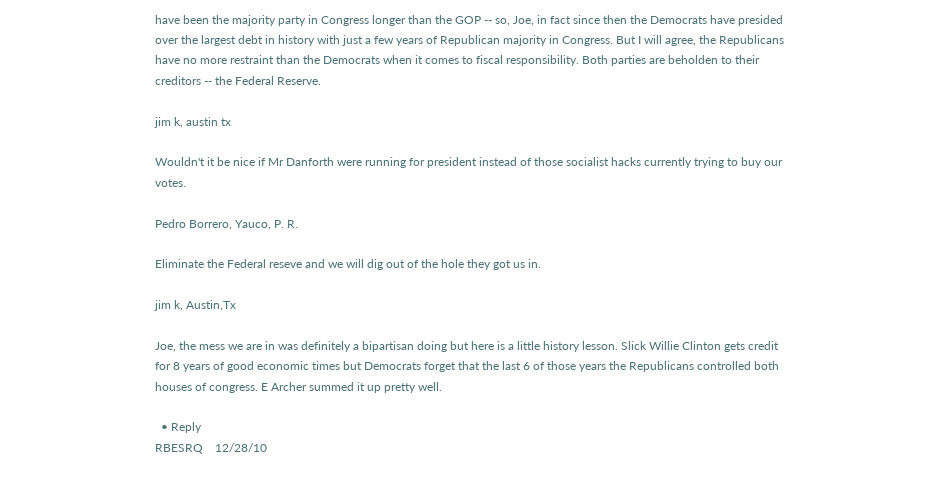have been the majority party in Congress longer than the GOP -- so, Joe, in fact since then the Democrats have presided over the largest debt in history with just a few years of Republican majority in Congress. But I will agree, the Republicans have no more restraint than the Democrats when it comes to fiscal responsibility. Both parties are beholden to their creditors -- the Federal Reserve.

jim k, austin tx

Wouldn't it be nice if Mr Danforth were running for president instead of those socialist hacks currently trying to buy our votes.

Pedro Borrero, Yauco, P. R.

Eliminate the Federal reseve and we will dig out of the hole they got us in.

jim k, Austin,Tx

Joe, the mess we are in was definitely a bipartisan doing but here is a little history lesson. Slick Willie Clinton gets credit for 8 years of good economic times but Democrats forget that the last 6 of those years the Republicans controlled both houses of congress. E Archer summed it up pretty well.

  • Reply
RBESRQ    12/28/10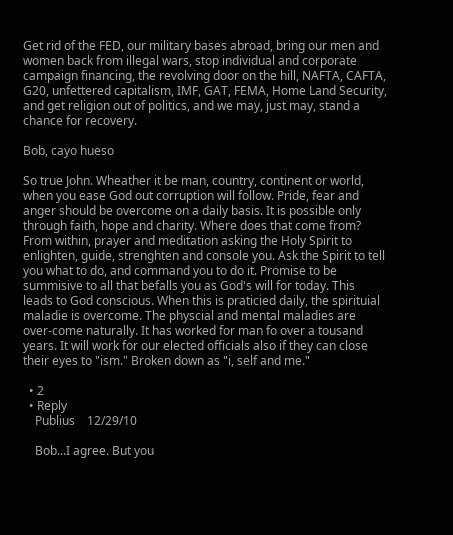Get rid of the FED, our military bases abroad, bring our men and women back from illegal wars, stop individual and corporate campaign financing, the revolving door on the hill, NAFTA, CAFTA, G20, unfettered capitalism, IMF, GAT, FEMA, Home Land Security, and get religion out of politics, and we may, just may, stand a chance for recovery.

Bob, cayo hueso

So true John. Wheather it be man, country, continent or world, when you ease God out corruption will follow. Pride, fear and anger should be overcome on a daily basis. It is possible only through faith, hope and charity. Where does that come from? From within, prayer and meditation asking the Holy Spirit to enlighten, guide, strenghten and console you. Ask the Spirit to tell you what to do, and command you to do it. Promise to be summisive to all that befalls you as God's will for today. This leads to God conscious. When this is praticied daily, the spirituial maladie is overcome. The physcial and mental maladies are over-come naturally. It has worked for man fo over a tousand years. It will work for our elected officials also if they can close their eyes to "ism." Broken down as "i, self and me."

  • 2
  • Reply
    Publius    12/29/10

    Bob...I agree. But you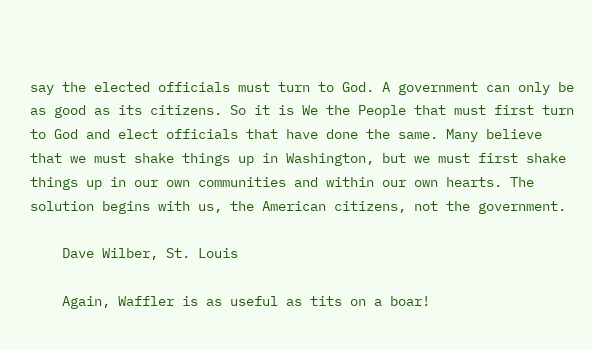say the elected officials must turn to God. A government can only be as good as its citizens. So it is We the People that must first turn to God and elect officials that have done the same. Many believe that we must shake things up in Washington, but we must first shake things up in our own communities and within our own hearts. The solution begins with us, the American citizens, not the government.

    Dave Wilber, St. Louis

    Again, Waffler is as useful as tits on a boar!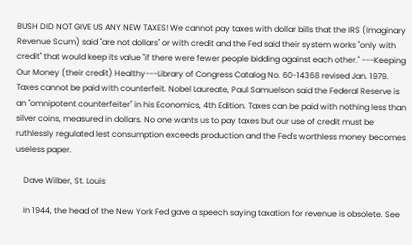BUSH DID NOT GIVE US ANY NEW TAXES! We cannot pay taxes with dollar bills that the IRS (Imaginary Revenue Scum) said "are not dollars" or with credit and the Fed said their system works "only with credit" that would keep its value "if there were fewer people bidding against each other." ---Keeping Our Money (their credit) Healthy---Library of Congress Catalog No. 60-14368 revised Jan. 1979. Taxes cannot be paid with counterfeit. Nobel Laureate, Paul Samuelson said the Federal Reserve is an "omnipotent counterfeiter" in his Economics, 4th Edition. Taxes can be paid with nothing less than silver coins, measured in dollars. No one wants us to pay taxes but our use of credit must be ruthlessly regulated lest consumption exceeds production and the Fed's worthless money becomes useless paper.

    Dave Wilber, St. Louis

    In 1944, the head of the New York Fed gave a speech saying taxation for revenue is obsolete. See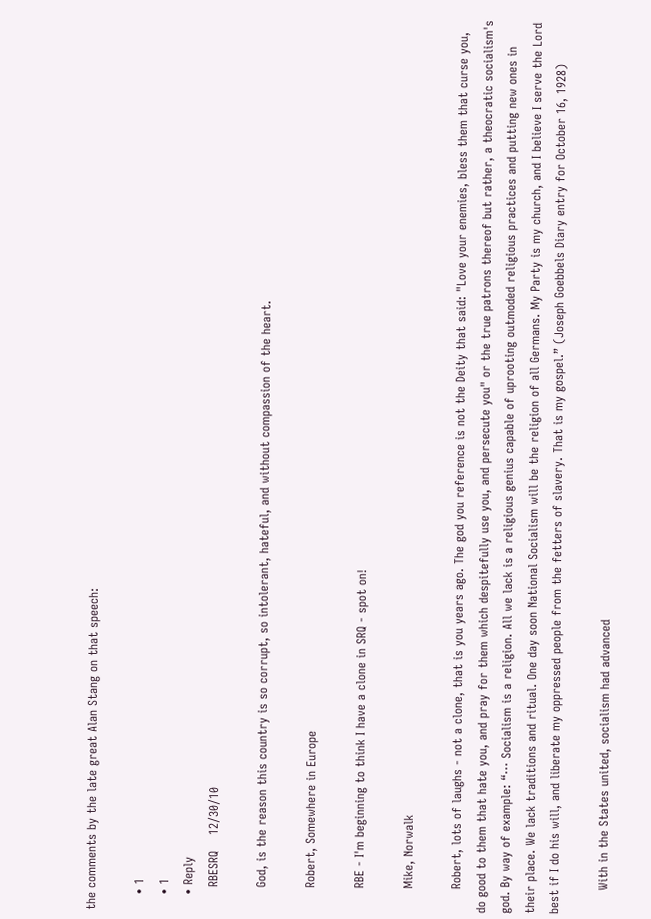the comments by the late great Alan Stang on that speech:

    • 1
    • 1
    • Reply
      RBESRQ    12/30/10

      God, is the reason this country is so corrupt, so intolerant, hateful, and without compassion of the heart.

      Robert, Somewhere in Europe

      RBE - I'm beginning to think I have a clone in SRQ - spot on!

      Mike, Norwalk

      Robert, lots of laughs - not a clone, that is you years ago. The god you reference is not the Deity that said: "Love your enemies, bless them that curse you, do good to them that hate you, and pray for them which despitefully use you, and persecute you" or the true patrons thereof but rather, a theocratic socialism's god. By way of example: “⋯ Socialism is a religion. All we lack is a religious genius capable of uprooting outmoded religious practices and putting new ones in their place. We lack traditions and ritual. One day soon National Socialism will be the religion of all Germans. My Party is my church, and I believe I serve the Lord best if I do his will, and liberate my oppressed people from the fetters of slavery. That is my gospel.” (Joseph Goebbels Diary entry for October 16, 1928)

      With in the States united, socialism had advanced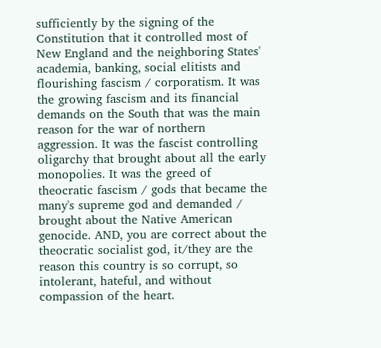sufficiently by the signing of the Constitution that it controlled most of New England and the neighboring States' academia, banking, social elitists and flourishing fascism / corporatism. It was the growing fascism and its financial demands on the South that was the main reason for the war of northern aggression. It was the fascist controlling oligarchy that brought about all the early monopolies. It was the greed of theocratic fascism / gods that became the many's supreme god and demanded / brought about the Native American genocide. AND, you are correct about the theocratic socialist god, it/they are the reason this country is so corrupt, so intolerant, hateful, and without compassion of the heart.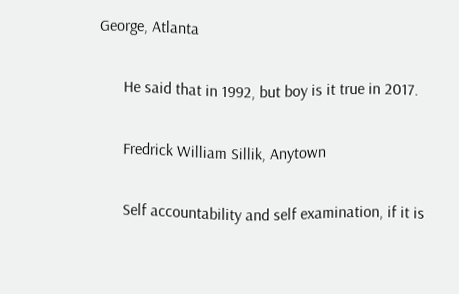George, Atlanta

      He said that in 1992, but boy is it true in 2017.

      Fredrick William Sillik, Anytown

      Self accountability and self examination, if it is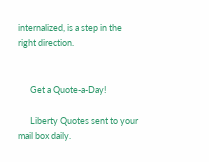internalized, is a step in the right direction.


      Get a Quote-a-Day!

      Liberty Quotes sent to your mail box daily.